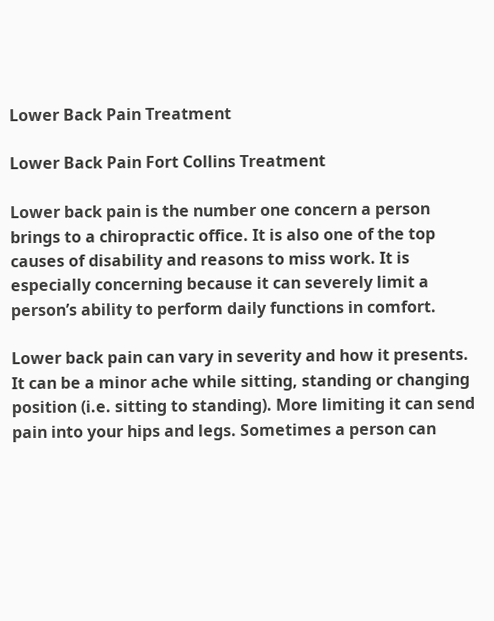Lower Back Pain Treatment

Lower Back Pain Fort Collins Treatment

Lower back pain is the number one concern a person brings to a chiropractic office. It is also one of the top causes of disability and reasons to miss work. It is especially concerning because it can severely limit a person’s ability to perform daily functions in comfort.

Lower back pain can vary in severity and how it presents. It can be a minor ache while sitting, standing or changing position (i.e. sitting to standing). More limiting it can send pain into your hips and legs. Sometimes a person can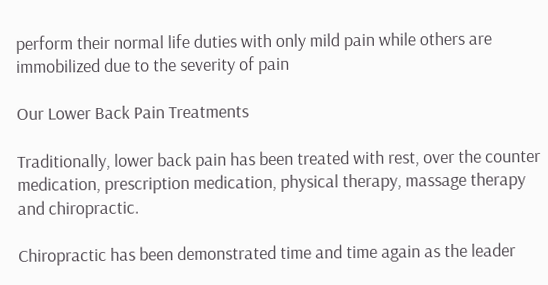perform their normal life duties with only mild pain while others are immobilized due to the severity of pain

Our Lower Back Pain Treatments

Traditionally, lower back pain has been treated with rest, over the counter medication, prescription medication, physical therapy, massage therapy and chiropractic.

Chiropractic has been demonstrated time and time again as the leader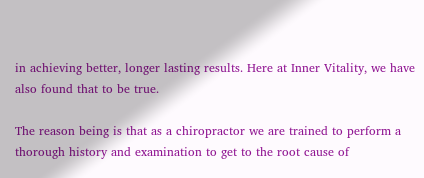in achieving better, longer lasting results. Here at Inner Vitality, we have also found that to be true.

The reason being is that as a chiropractor we are trained to perform a thorough history and examination to get to the root cause of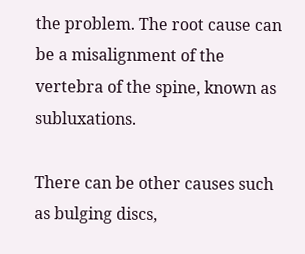the problem. The root cause can be a misalignment of the vertebra of the spine, known as subluxations.

There can be other causes such as bulging discs,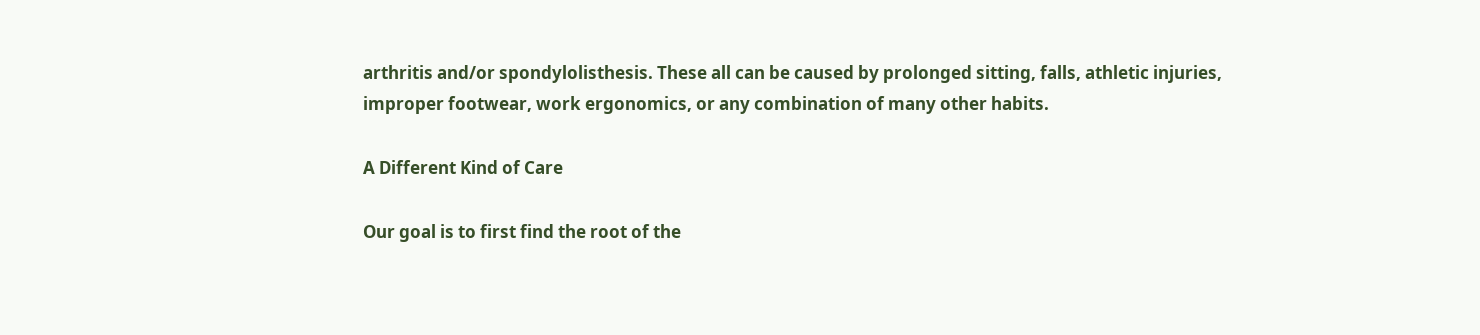arthritis and/or spondylolisthesis. These all can be caused by prolonged sitting, falls, athletic injuries, improper footwear, work ergonomics, or any combination of many other habits.

A Different Kind of Care

Our goal is to first find the root of the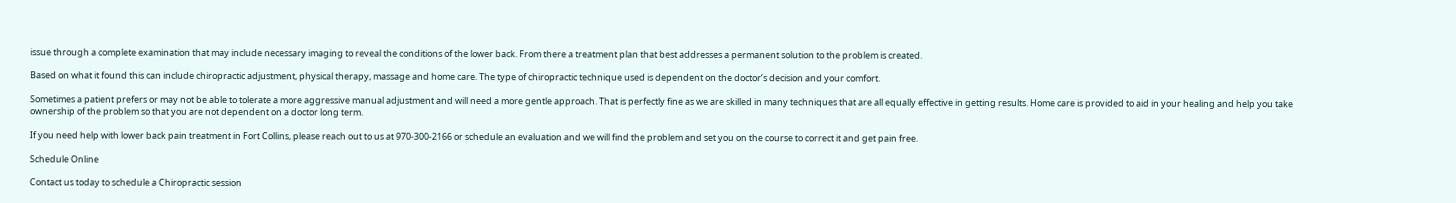issue through a complete examination that may include necessary imaging to reveal the conditions of the lower back. From there a treatment plan that best addresses a permanent solution to the problem is created.

Based on what it found this can include chiropractic adjustment, physical therapy, massage and home care. The type of chiropractic technique used is dependent on the doctor’s decision and your comfort.

Sometimes a patient prefers or may not be able to tolerate a more aggressive manual adjustment and will need a more gentle approach. That is perfectly fine as we are skilled in many techniques that are all equally effective in getting results. Home care is provided to aid in your healing and help you take ownership of the problem so that you are not dependent on a doctor long term.

If you need help with lower back pain treatment in Fort Collins, please reach out to us at 970-300-2166 or schedule an evaluation and we will find the problem and set you on the course to correct it and get pain free.

Schedule Online

Contact us today to schedule a Chiropractic session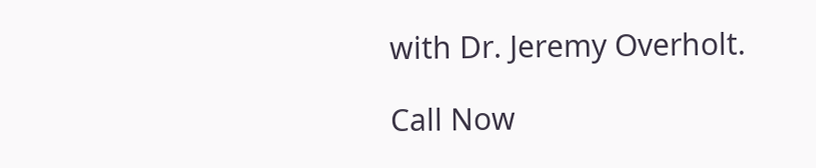with Dr. Jeremy Overholt.

Call Now